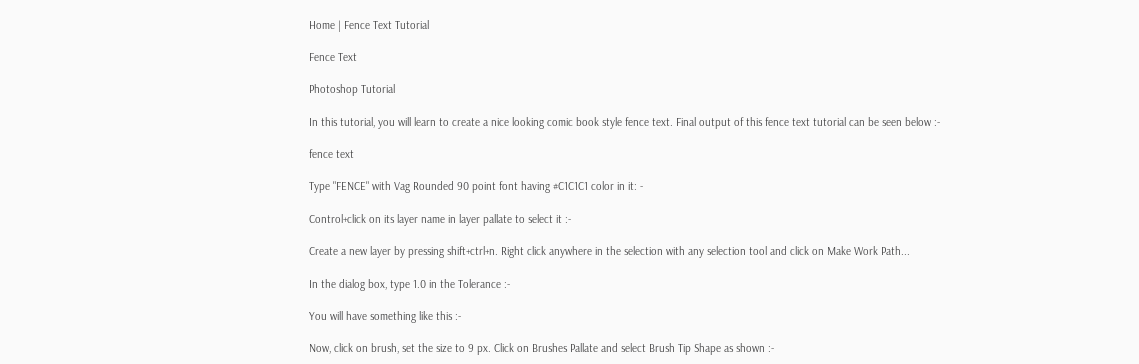Home | Fence Text Tutorial

Fence Text

Photoshop Tutorial

In this tutorial, you will learn to create a nice looking comic book style fence text. Final output of this fence text tutorial can be seen below :-

fence text

Type "FENCE" with Vag Rounded 90 point font having #C1C1C1 color in it: -

Control+click on its layer name in layer pallate to select it :-

Create a new layer by pressing shift+ctrl+n. Right click anywhere in the selection with any selection tool and click on Make Work Path...

In the dialog box, type 1.0 in the Tolerance :-

You will have something like this :-

Now, click on brush, set the size to 9 px. Click on Brushes Pallate and select Brush Tip Shape as shown :-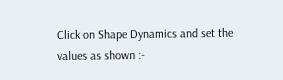Click on Shape Dynamics and set the values as shown :-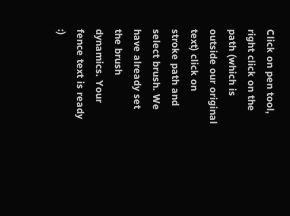Click on pen tool, right click on the path (which is outside our original text) click on stroke path and select brush. We have already set the brush dynamics. Your fence text is ready :)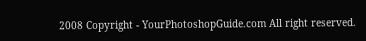2008 Copyright - YourPhotoshopGuide.com All right reserved.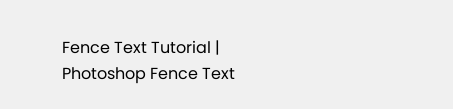Fence Text Tutorial | Photoshop Fence Text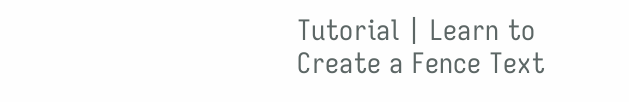Tutorial | Learn to Create a Fence Text